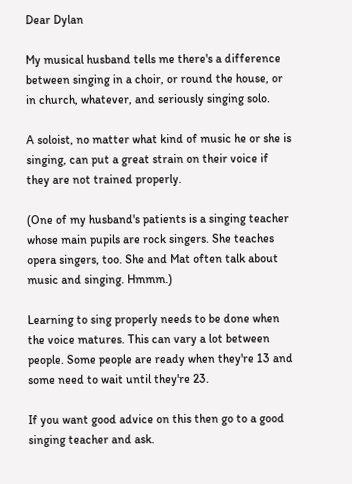Dear Dylan

My musical husband tells me there's a difference between singing in a choir, or round the house, or in church, whatever, and seriously singing solo.

A soloist, no matter what kind of music he or she is singing, can put a great strain on their voice if they are not trained properly.

(One of my husband's patients is a singing teacher whose main pupils are rock singers. She teaches opera singers, too. She and Mat often talk about music and singing. Hmmm.)

Learning to sing properly needs to be done when the voice matures. This can vary a lot between people. Some people are ready when they're 13 and some need to wait until they're 23.

If you want good advice on this then go to a good singing teacher and ask.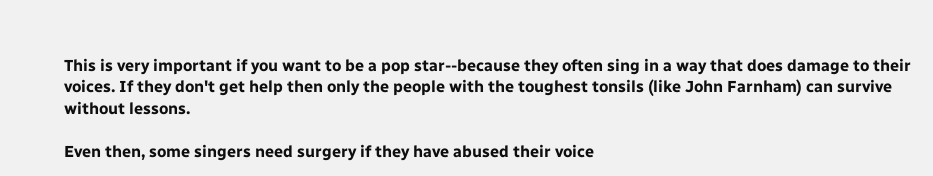This is very important if you want to be a pop star--because they often sing in a way that does damage to their voices. If they don't get help then only the people with the toughest tonsils (like John Farnham) can survive without lessons.

Even then, some singers need surgery if they have abused their voice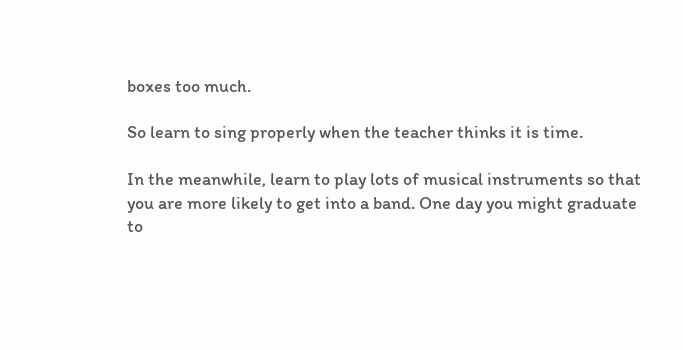boxes too much.

So learn to sing properly when the teacher thinks it is time.

In the meanwhile, learn to play lots of musical instruments so that you are more likely to get into a band. One day you might graduate to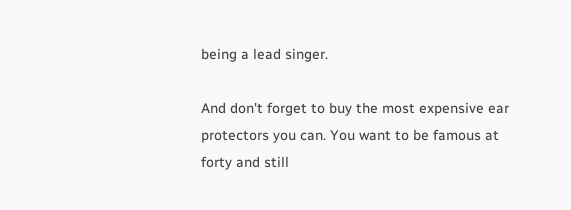being a lead singer.

And don't forget to buy the most expensive ear protectors you can. You want to be famous at forty and still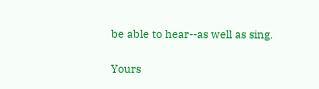be able to hear--as well as sing.

Yours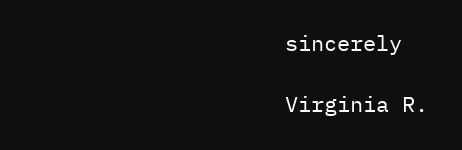sincerely

Virginia R.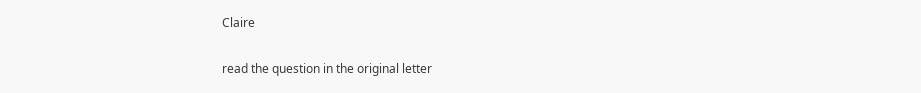Claire

read the question in the original letter